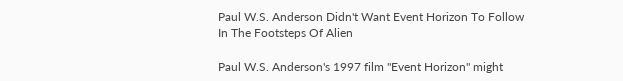Paul W.S. Anderson Didn't Want Event Horizon To Follow In The Footsteps Of Alien

Paul W.S. Anderson's 1997 film "Event Horizon" might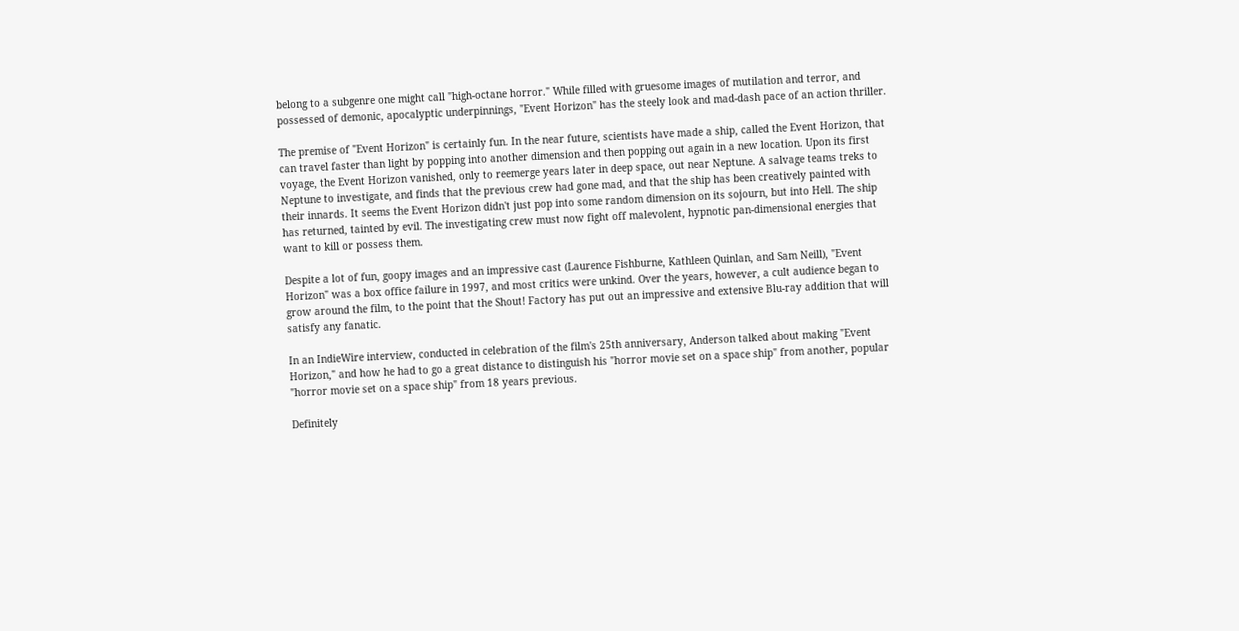belong to a subgenre one might call "high-octane horror." While filled with gruesome images of mutilation and terror, and possessed of demonic, apocalyptic underpinnings, "Event Horizon" has the steely look and mad-dash pace of an action thriller.

The premise of "Event Horizon" is certainly fun. In the near future, scientists have made a ship, called the Event Horizon, that can travel faster than light by popping into another dimension and then popping out again in a new location. Upon its first voyage, the Event Horizon vanished, only to reemerge years later in deep space, out near Neptune. A salvage teams treks to Neptune to investigate, and finds that the previous crew had gone mad, and that the ship has been creatively painted with their innards. It seems the Event Horizon didn't just pop into some random dimension on its sojourn, but into Hell. The ship has returned, tainted by evil. The investigating crew must now fight off malevolent, hypnotic pan-dimensional energies that want to kill or possess them.

Despite a lot of fun, goopy images and an impressive cast (Laurence Fishburne, Kathleen Quinlan, and Sam Neill), "Event Horizon" was a box office failure in 1997, and most critics were unkind. Over the years, however, a cult audience began to grow around the film, to the point that the Shout! Factory has put out an impressive and extensive Blu-ray addition that will satisfy any fanatic.

In an IndieWire interview, conducted in celebration of the film's 25th anniversary, Anderson talked about making "Event Horizon," and how he had to go a great distance to distinguish his "horror movie set on a space ship" from another, popular "horror movie set on a space ship" from 18 years previous.

Definitely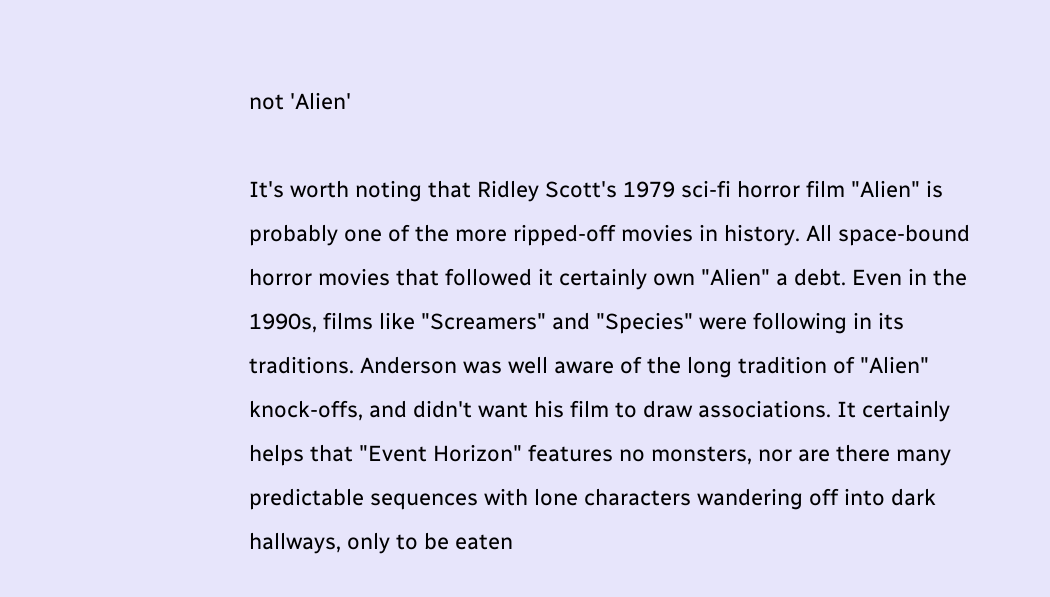not 'Alien'

It's worth noting that Ridley Scott's 1979 sci-fi horror film "Alien" is probably one of the more ripped-off movies in history. All space-bound horror movies that followed it certainly own "Alien" a debt. Even in the 1990s, films like "Screamers" and "Species" were following in its traditions. Anderson was well aware of the long tradition of "Alien" knock-offs, and didn't want his film to draw associations. It certainly helps that "Event Horizon" features no monsters, nor are there many predictable sequences with lone characters wandering off into dark hallways, only to be eaten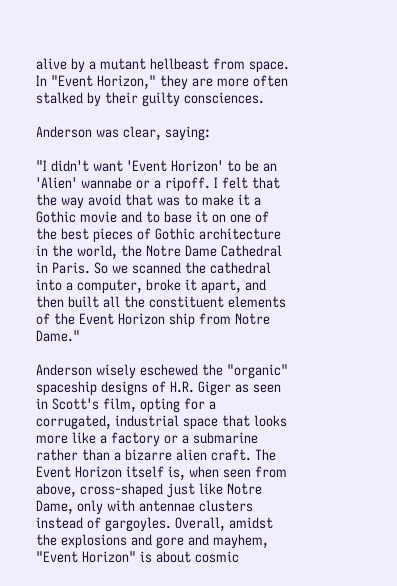alive by a mutant hellbeast from space. In "Event Horizon," they are more often stalked by their guilty consciences.

Anderson was clear, saying:

"I didn't want 'Event Horizon' to be an 'Alien' wannabe or a ripoff. I felt that the way avoid that was to make it a Gothic movie and to base it on one of the best pieces of Gothic architecture in the world, the Notre Dame Cathedral in Paris. So we scanned the cathedral into a computer, broke it apart, and then built all the constituent elements of the Event Horizon ship from Notre Dame."

Anderson wisely eschewed the "organic" spaceship designs of H.R. Giger as seen in Scott's film, opting for a corrugated, industrial space that looks more like a factory or a submarine rather than a bizarre alien craft. The Event Horizon itself is, when seen from above, cross-shaped just like Notre Dame, only with antennae clusters instead of gargoyles. Overall, amidst the explosions and gore and mayhem, "Event Horizon" is about cosmic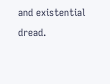and existential dread.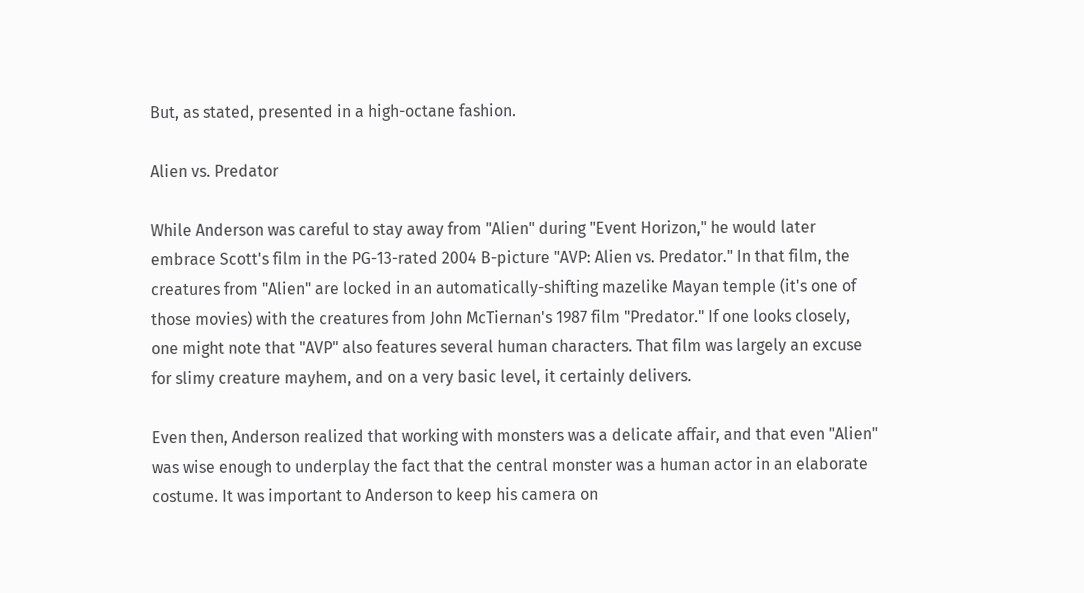But, as stated, presented in a high-octane fashion.

Alien vs. Predator

While Anderson was careful to stay away from "Alien" during "Event Horizon," he would later embrace Scott's film in the PG-13-rated 2004 B-picture "AVP: Alien vs. Predator." In that film, the creatures from "Alien" are locked in an automatically-shifting mazelike Mayan temple (it's one of those movies) with the creatures from John McTiernan's 1987 film "Predator." If one looks closely, one might note that "AVP" also features several human characters. That film was largely an excuse for slimy creature mayhem, and on a very basic level, it certainly delivers.

Even then, Anderson realized that working with monsters was a delicate affair, and that even "Alien" was wise enough to underplay the fact that the central monster was a human actor in an elaborate costume. It was important to Anderson to keep his camera on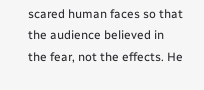scared human faces so that the audience believed in the fear, not the effects. He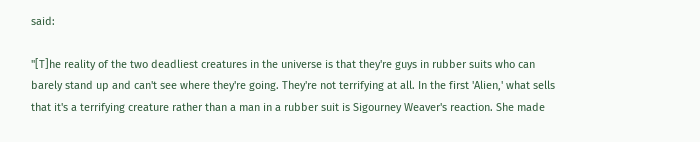said:

"[T]he reality of the two deadliest creatures in the universe is that they're guys in rubber suits who can barely stand up and can't see where they're going. They're not terrifying at all. In the first 'Alien,' what sells that it's a terrifying creature rather than a man in a rubber suit is Sigourney Weaver's reaction. She made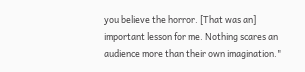you believe the horror. [That was an] important lesson for me. Nothing scares an audience more than their own imagination."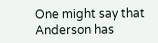One might say that Anderson has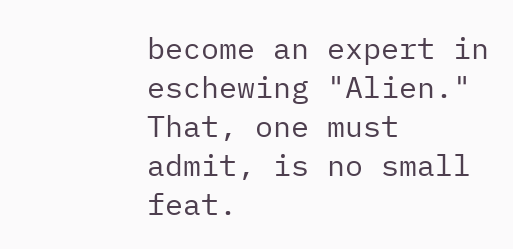become an expert in eschewing "Alien." That, one must admit, is no small feat.